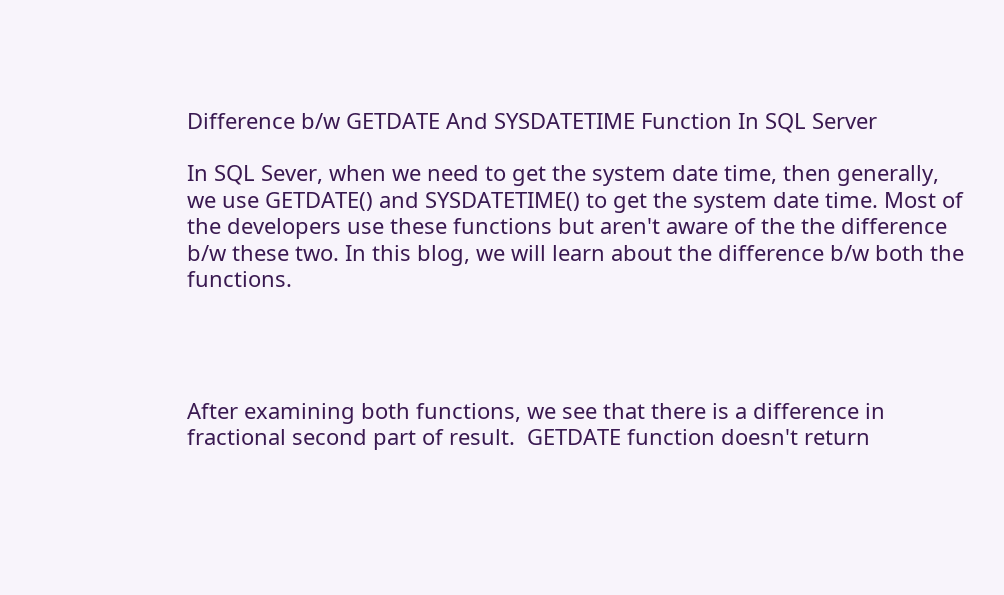Difference b/w GETDATE And SYSDATETIME Function In SQL Server

In SQL Sever, when we need to get the system date time, then generally, we use GETDATE() and SYSDATETIME() to get the system date time. Most of the developers use these functions but aren't aware of the the difference b/w these two. In this blog, we will learn about the difference b/w both the functions.




After examining both functions, we see that there is a difference in fractional second part of result.  GETDATE function doesn't return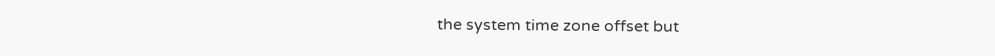the system time zone offset but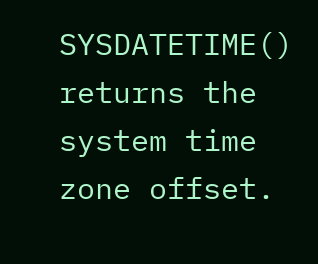SYSDATETIME() returns the system time zone offset.